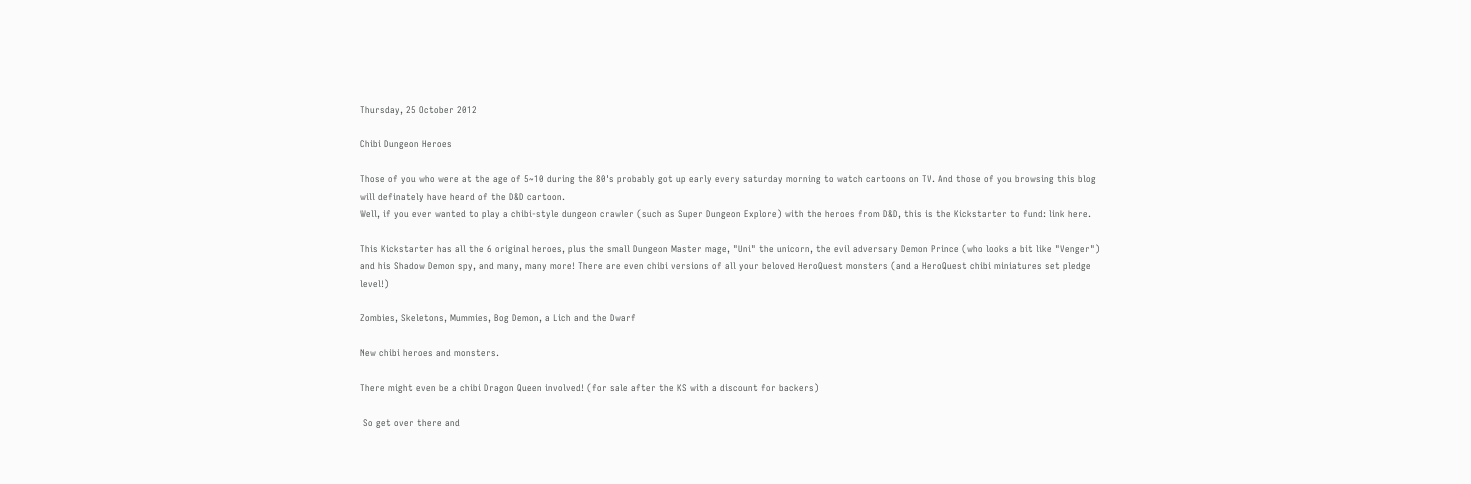Thursday, 25 October 2012

Chibi Dungeon Heroes

Those of you who were at the age of 5~10 during the 80's probably got up early every saturday morning to watch cartoons on TV. And those of you browsing this blog will definately have heard of the D&D cartoon.
Well, if you ever wanted to play a chibi-style dungeon crawler (such as Super Dungeon Explore) with the heroes from D&D, this is the Kickstarter to fund: link here.

This Kickstarter has all the 6 original heroes, plus the small Dungeon Master mage, "Uni" the unicorn, the evil adversary Demon Prince (who looks a bit like "Venger") and his Shadow Demon spy, and many, many more! There are even chibi versions of all your beloved HeroQuest monsters (and a HeroQuest chibi miniatures set pledge level!)

Zombies, Skeletons, Mummies, Bog Demon, a Lich and the Dwarf

New chibi heroes and monsters.

There might even be a chibi Dragon Queen involved! (for sale after the KS with a discount for backers)

 So get over there and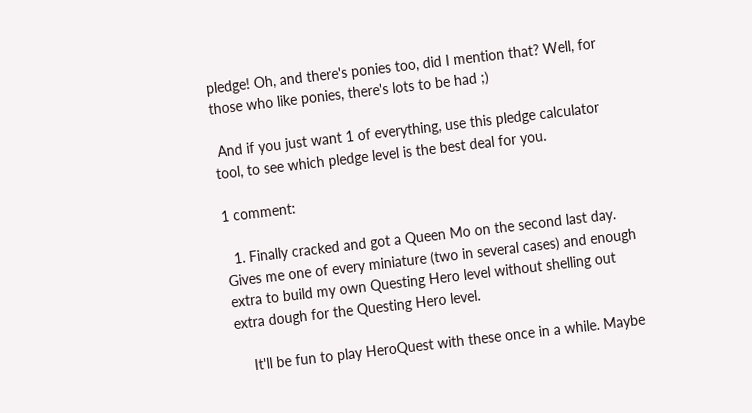pledge! Oh, and there's ponies too, did I mention that? Well, for those who like ponies, there's lots to be had ;)

 And if you just want 1 of everything, use this pledge calculator tool, to see which pledge level is the best deal for you.

1 comment:

  1. Finally cracked and got a Queen Mo on the second last day. Gives me one of every miniature (two in several cases) and enough extra to build my own Questing Hero level without shelling out extra dough for the Questing Hero level.

    It'll be fun to play HeroQuest with these once in a while. Maybe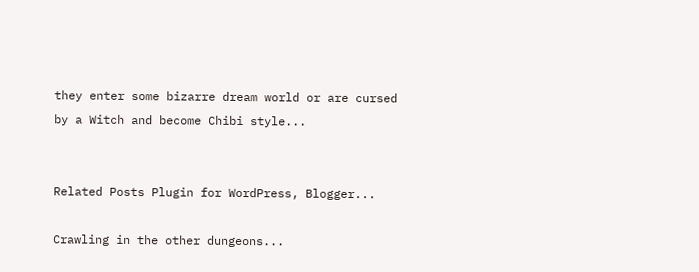they enter some bizarre dream world or are cursed by a Witch and become Chibi style...


Related Posts Plugin for WordPress, Blogger...

Crawling in the other dungeons...